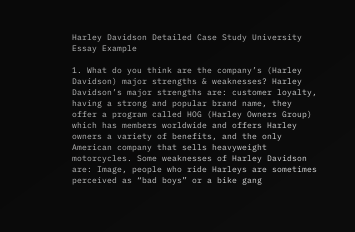Harley Davidson Detailed Case Study University Essay Example

1. What do you think are the company’s (Harley Davidson) major strengths & weaknesses? Harley Davidson’s major strengths are: customer loyalty, having a strong and popular brand name, they offer a program called HOG (Harley Owners Group) which has members worldwide and offers Harley owners a variety of benefits, and the only American company that sells heavyweight motorcycles. Some weaknesses of Harley Davidson are: Image, people who ride Harleys are sometimes perceived as “bad boys” or a bike gang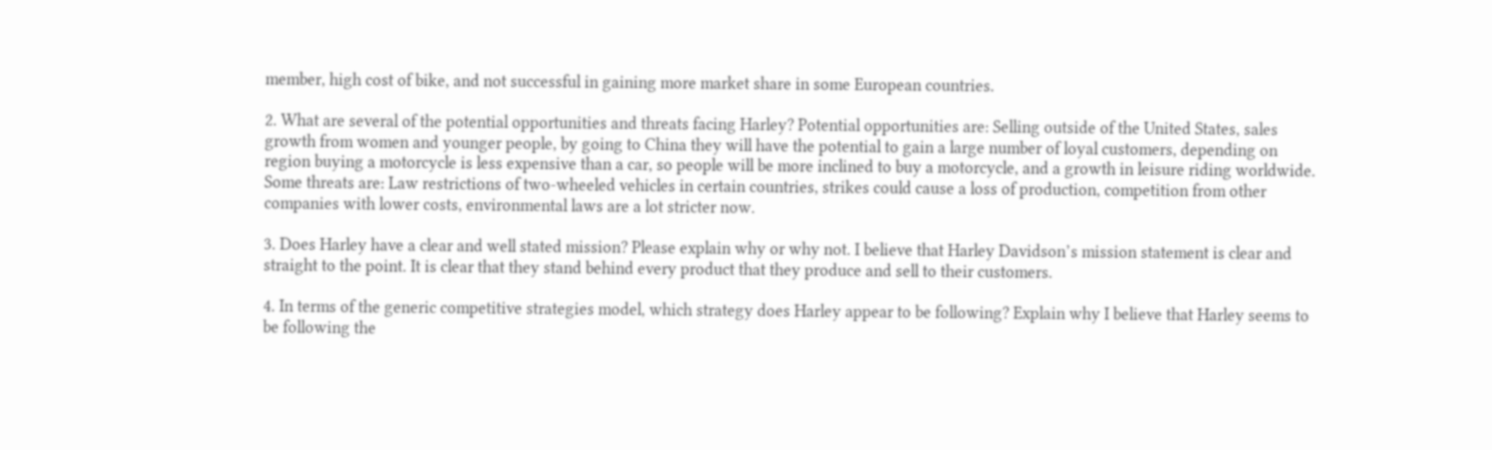member, high cost of bike, and not successful in gaining more market share in some European countries.

2. What are several of the potential opportunities and threats facing Harley? Potential opportunities are: Selling outside of the United States, sales growth from women and younger people, by going to China they will have the potential to gain a large number of loyal customers, depending on region buying a motorcycle is less expensive than a car, so people will be more inclined to buy a motorcycle, and a growth in leisure riding worldwide. Some threats are: Law restrictions of two-wheeled vehicles in certain countries, strikes could cause a loss of production, competition from other companies with lower costs, environmental laws are a lot stricter now.

3. Does Harley have a clear and well stated mission? Please explain why or why not. I believe that Harley Davidson’s mission statement is clear and straight to the point. It is clear that they stand behind every product that they produce and sell to their customers.

4. In terms of the generic competitive strategies model, which strategy does Harley appear to be following? Explain why I believe that Harley seems to be following the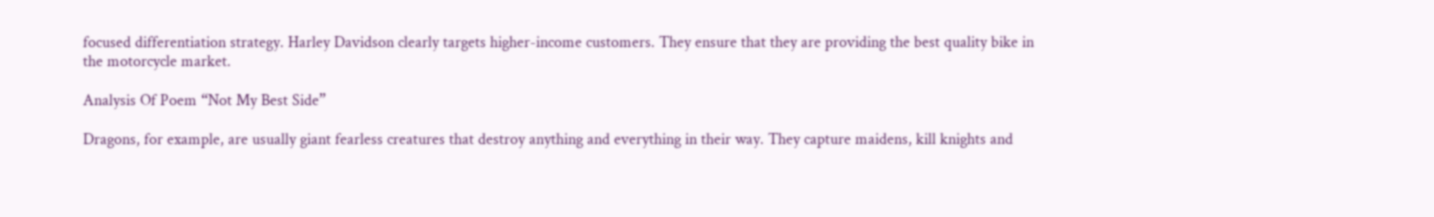focused differentiation strategy. Harley Davidson clearly targets higher-income customers. They ensure that they are providing the best quality bike in the motorcycle market.

Analysis Of Poem “Not My Best Side”

Dragons, for example, are usually giant fearless creatures that destroy anything and everything in their way. They capture maidens, kill knights and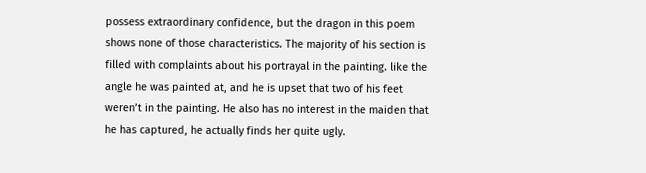possess extraordinary confidence, but the dragon in this poem shows none of those characteristics. The majority of his section is filled with complaints about his portrayal in the painting. like the angle he was painted at, and he is upset that two of his feet weren’t in the painting. He also has no interest in the maiden that he has captured, he actually finds her quite ugly.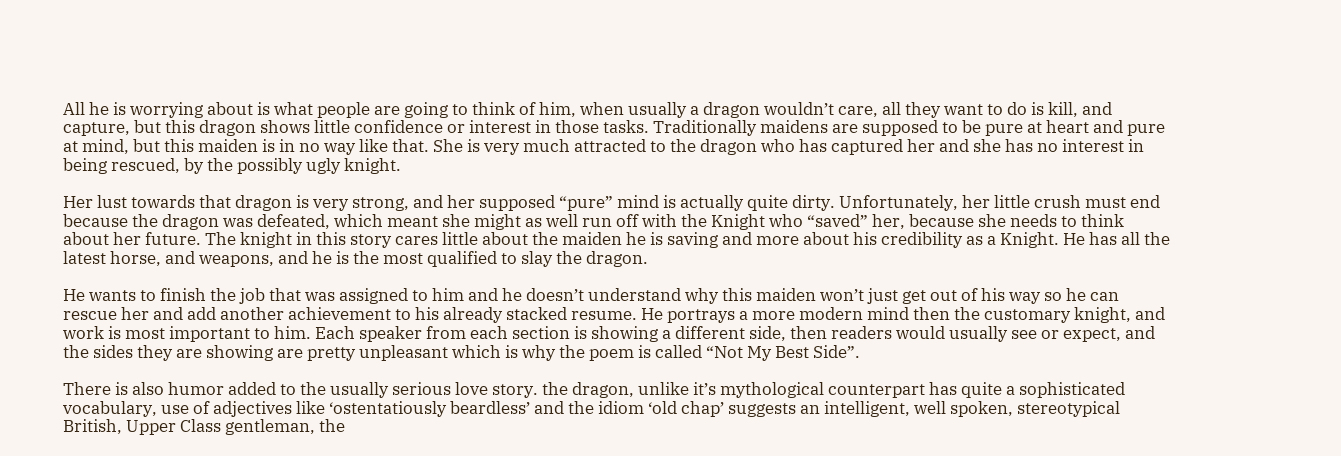All he is worrying about is what people are going to think of him, when usually a dragon wouldn’t care, all they want to do is kill, and capture, but this dragon shows little confidence or interest in those tasks. Traditionally maidens are supposed to be pure at heart and pure at mind, but this maiden is in no way like that. She is very much attracted to the dragon who has captured her and she has no interest in being rescued, by the possibly ugly knight.

Her lust towards that dragon is very strong, and her supposed “pure” mind is actually quite dirty. Unfortunately, her little crush must end because the dragon was defeated, which meant she might as well run off with the Knight who “saved” her, because she needs to think about her future. The knight in this story cares little about the maiden he is saving and more about his credibility as a Knight. He has all the latest horse, and weapons, and he is the most qualified to slay the dragon.

He wants to finish the job that was assigned to him and he doesn’t understand why this maiden won’t just get out of his way so he can rescue her and add another achievement to his already stacked resume. He portrays a more modern mind then the customary knight, and work is most important to him. Each speaker from each section is showing a different side, then readers would usually see or expect, and the sides they are showing are pretty unpleasant which is why the poem is called “Not My Best Side”.

There is also humor added to the usually serious love story. the dragon, unlike it’s mythological counterpart has quite a sophisticated vocabulary, use of adjectives like ‘ostentatiously beardless’ and the idiom ‘old chap’ suggests an intelligent, well spoken, stereotypical British, Upper Class gentleman, the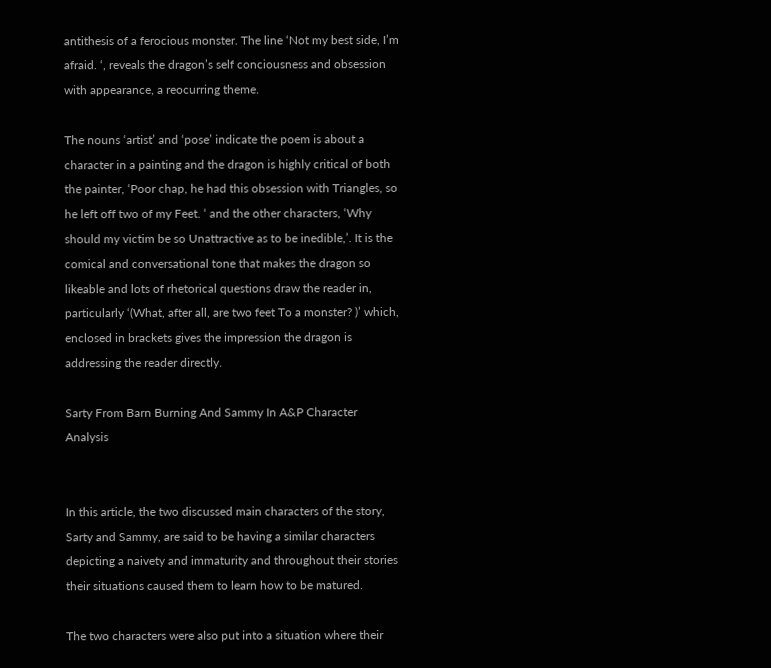antithesis of a ferocious monster. The line ‘Not my best side, I’m afraid. ‘, reveals the dragon’s self conciousness and obsession with appearance, a reocurring theme.

The nouns ‘artist’ and ‘pose’ indicate the poem is about a character in a painting and the dragon is highly critical of both the painter, ‘Poor chap, he had this obsession with Triangles, so he left off two of my Feet. ‘ and the other characters, ‘Why should my victim be so Unattractive as to be inedible,’. It is the comical and conversational tone that makes the dragon so likeable and lots of rhetorical questions draw the reader in, particularly ‘(What, after all, are two feet To a monster? )’ which, enclosed in brackets gives the impression the dragon is addressing the reader directly.

Sarty From Barn Burning And Sammy In A&P Character Analysis


In this article, the two discussed main characters of the story, Sarty and Sammy, are said to be having a similar characters depicting a naivety and immaturity and throughout their stories their situations caused them to learn how to be matured.

The two characters were also put into a situation where their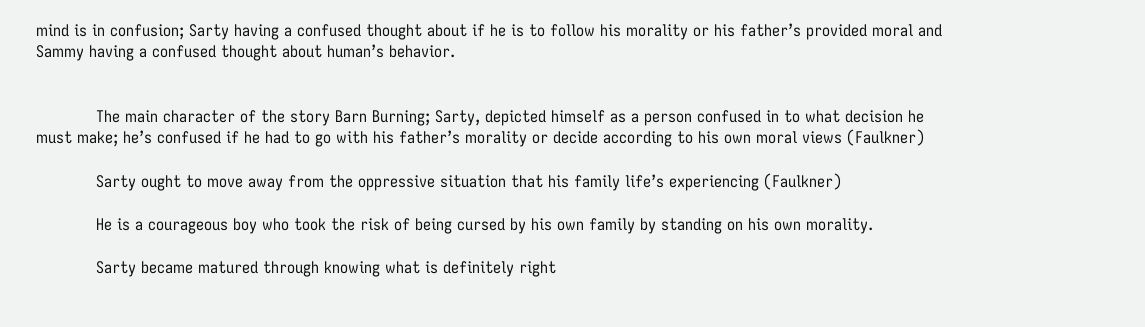mind is in confusion; Sarty having a confused thought about if he is to follow his morality or his father’s provided moral and Sammy having a confused thought about human’s behavior.


            The main character of the story Barn Burning; Sarty, depicted himself as a person confused in to what decision he must make; he’s confused if he had to go with his father’s morality or decide according to his own moral views (Faulkner)

            Sarty ought to move away from the oppressive situation that his family life’s experiencing (Faulkner)

            He is a courageous boy who took the risk of being cursed by his own family by standing on his own morality.

            Sarty became matured through knowing what is definitely right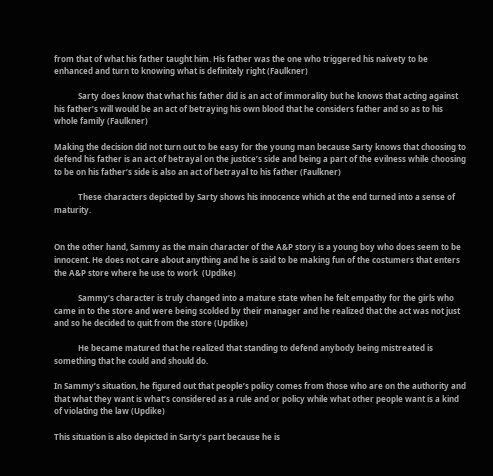from that of what his father taught him. His father was the one who triggered his naivety to be enhanced and turn to knowing what is definitely right (Faulkner)

            Sarty does know that what his father did is an act of immorality but he knows that acting against his father’s will would be an act of betraying his own blood that he considers father and so as to his whole family (Faulkner)

Making the decision did not turn out to be easy for the young man because Sarty knows that choosing to defend his father is an act of betrayal on the justice’s side and being a part of the evilness while choosing to be on his father’s side is also an act of betrayal to his father (Faulkner)

            These characters depicted by Sarty shows his innocence which at the end turned into a sense of maturity.


On the other hand, Sammy as the main character of the A&P story is a young boy who does seem to be innocent. He does not care about anything and he is said to be making fun of the costumers that enters the A&P store where he use to work  (Updike)

            Sammy’s character is truly changed into a mature state when he felt empathy for the girls who came in to the store and were being scolded by their manager and he realized that the act was not just and so he decided to quit from the store (Updike)

            He became matured that he realized that standing to defend anybody being mistreated is something that he could and should do.

In Sammy’s situation, he figured out that people’s policy comes from those who are on the authority and that what they want is what’s considered as a rule and or policy while what other people want is a kind of violating the law (Updike)

This situation is also depicted in Sarty’s part because he is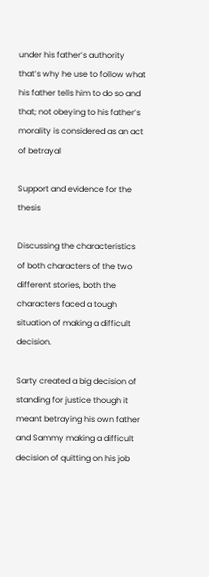under his father’s authority that’s why he use to follow what his father tells him to do so and that; not obeying to his father’s morality is considered as an act of betrayal

Support and evidence for the thesis

Discussing the characteristics of both characters of the two different stories, both the characters faced a tough situation of making a difficult decision.

Sarty created a big decision of standing for justice though it meant betraying his own father and Sammy making a difficult decision of quitting on his job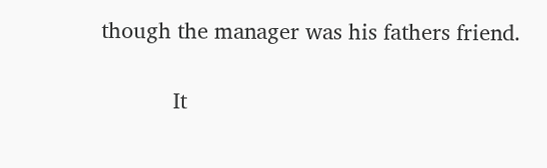though the manager was his fathers friend.

            It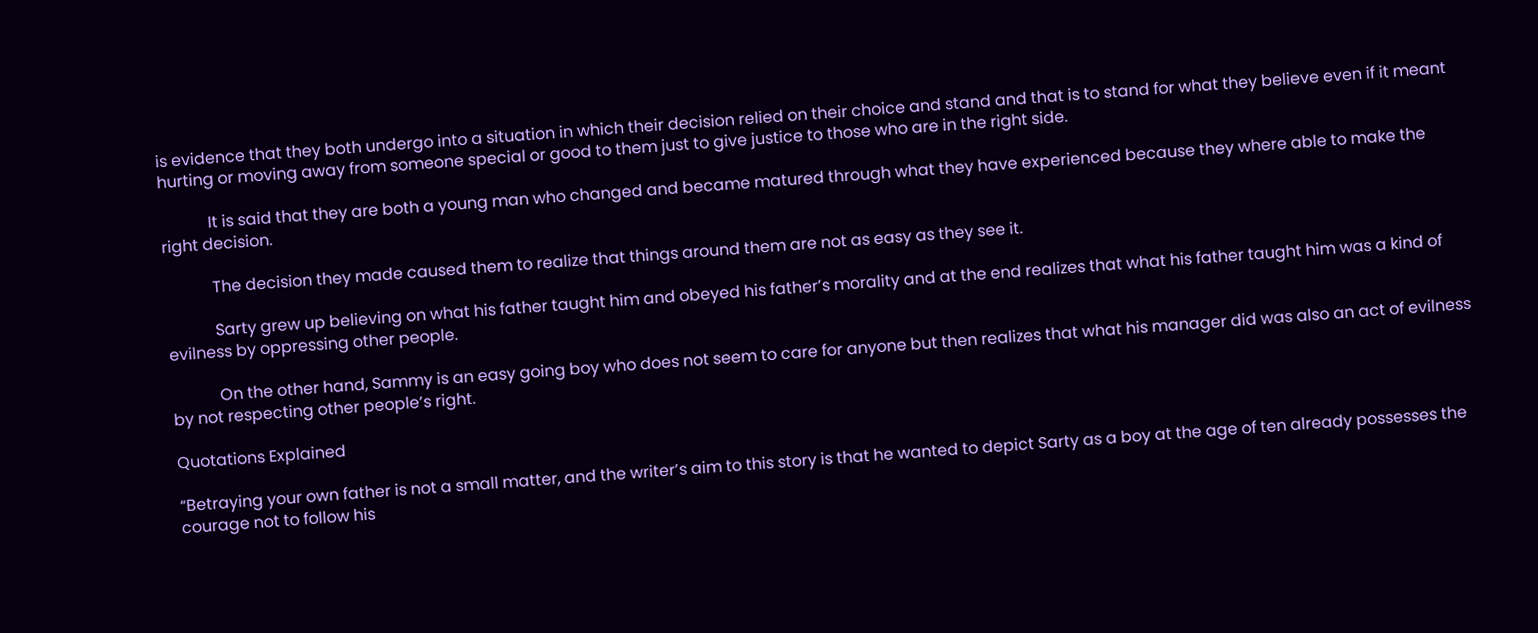is evidence that they both undergo into a situation in which their decision relied on their choice and stand and that is to stand for what they believe even if it meant hurting or moving away from someone special or good to them just to give justice to those who are in the right side.

            It is said that they are both a young man who changed and became matured through what they have experienced because they where able to make the right decision.

            The decision they made caused them to realize that things around them are not as easy as they see it.

            Sarty grew up believing on what his father taught him and obeyed his father’s morality and at the end realizes that what his father taught him was a kind of evilness by oppressing other people.

            On the other hand, Sammy is an easy going boy who does not seem to care for anyone but then realizes that what his manager did was also an act of evilness by not respecting other people’s right.

Quotations Explained

“Betraying your own father is not a small matter, and the writer’s aim to this story is that he wanted to depict Sarty as a boy at the age of ten already possesses the courage not to follow his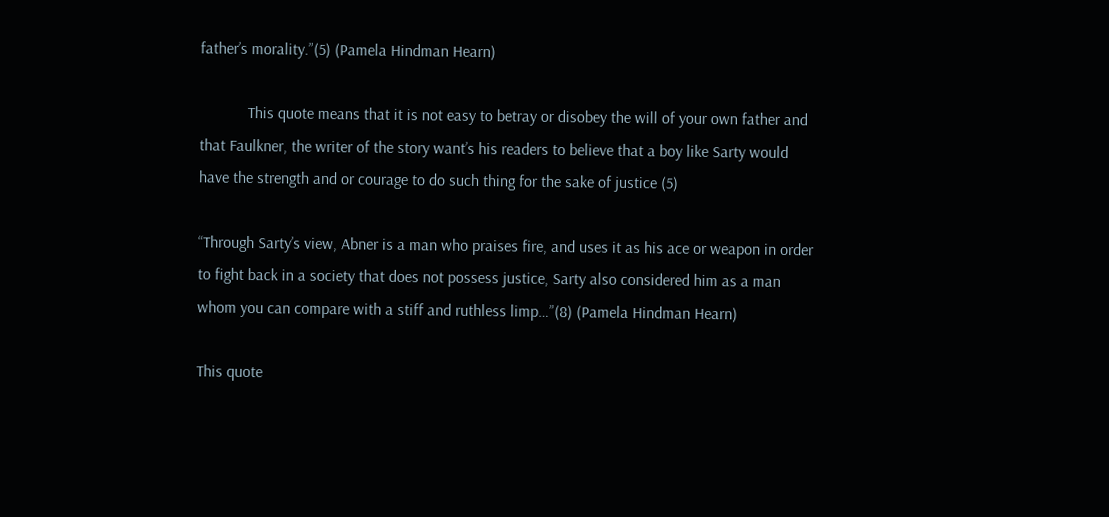father’s morality.”(5) (Pamela Hindman Hearn)

            This quote means that it is not easy to betray or disobey the will of your own father and that Faulkner, the writer of the story want’s his readers to believe that a boy like Sarty would have the strength and or courage to do such thing for the sake of justice (5)

“Through Sarty’s view, Abner is a man who praises fire, and uses it as his ace or weapon in order to fight back in a society that does not possess justice, Sarty also considered him as a man whom you can compare with a stiff and ruthless limp…”(8) (Pamela Hindman Hearn)

This quote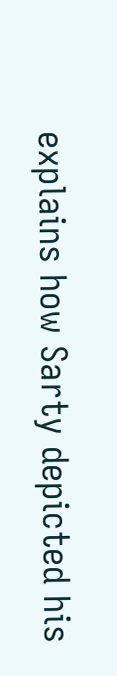explains how Sarty depicted his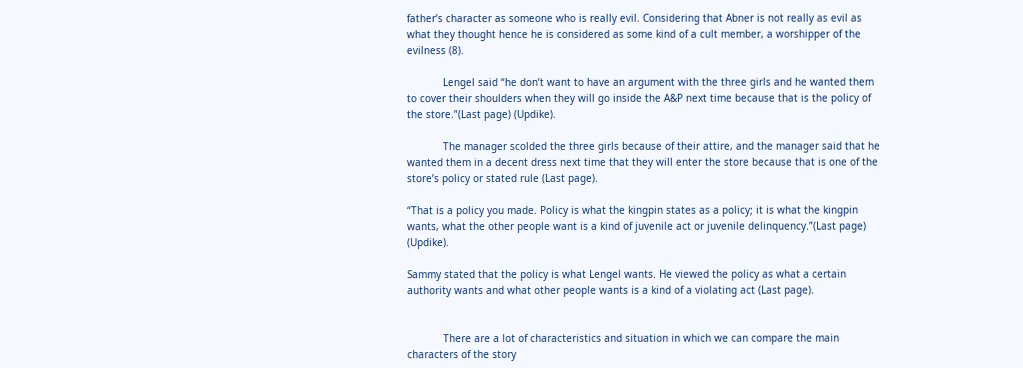father’s character as someone who is really evil. Considering that Abner is not really as evil as what they thought hence he is considered as some kind of a cult member, a worshipper of the evilness (8).

            Lengel said “he don’t want to have an argument with the three girls and he wanted them to cover their shoulders when they will go inside the A&P next time because that is the policy of the store.”(Last page) (Updike).

            The manager scolded the three girls because of their attire, and the manager said that he wanted them in a decent dress next time that they will enter the store because that is one of the store’s policy or stated rule (Last page).

“That is a policy you made. Policy is what the kingpin states as a policy; it is what the kingpin wants, what the other people want is a kind of juvenile act or juvenile delinquency.”(Last page) (Updike).

Sammy stated that the policy is what Lengel wants. He viewed the policy as what a certain authority wants and what other people wants is a kind of a violating act (Last page).


            There are a lot of characteristics and situation in which we can compare the main characters of the story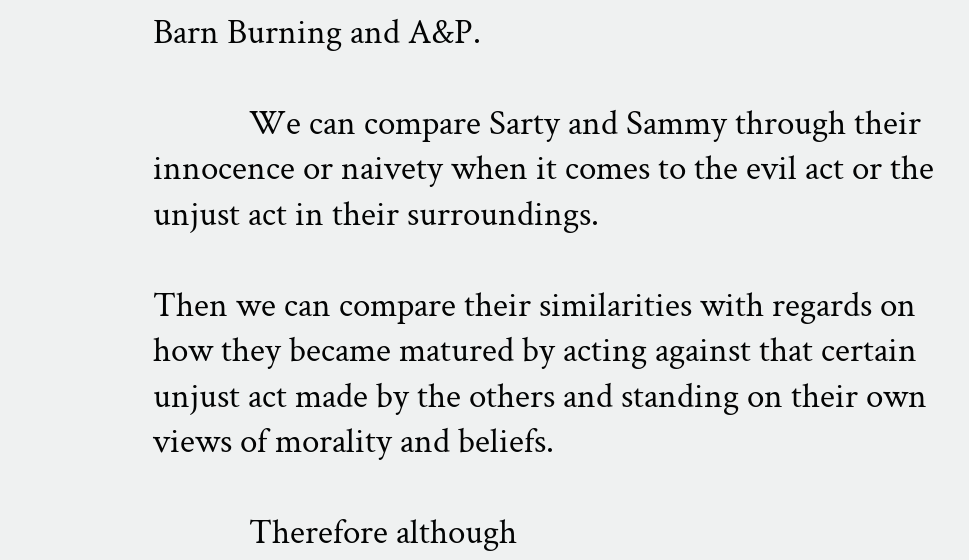Barn Burning and A&P.

            We can compare Sarty and Sammy through their innocence or naivety when it comes to the evil act or the unjust act in their surroundings.

Then we can compare their similarities with regards on how they became matured by acting against that certain unjust act made by the others and standing on their own views of morality and beliefs.

            Therefore although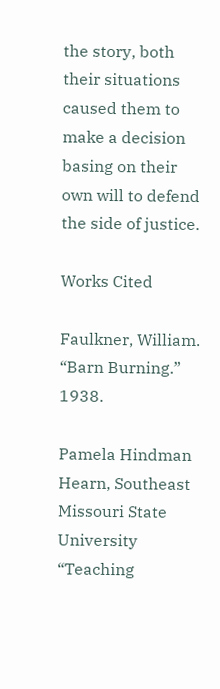the story, both their situations caused them to make a decision basing on their own will to defend the side of justice.

Works Cited

Faulkner, William. “Barn Burning.” 1938.

Pamela Hindman Hearn, Southeast Missouri State University “Teaching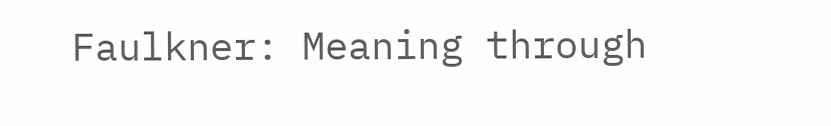Faulkner: Meaning through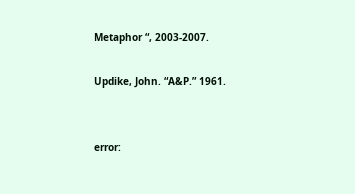Metaphor “, 2003-2007.

Updike, John. “A&P.” 1961.


error: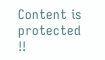Content is protected !!